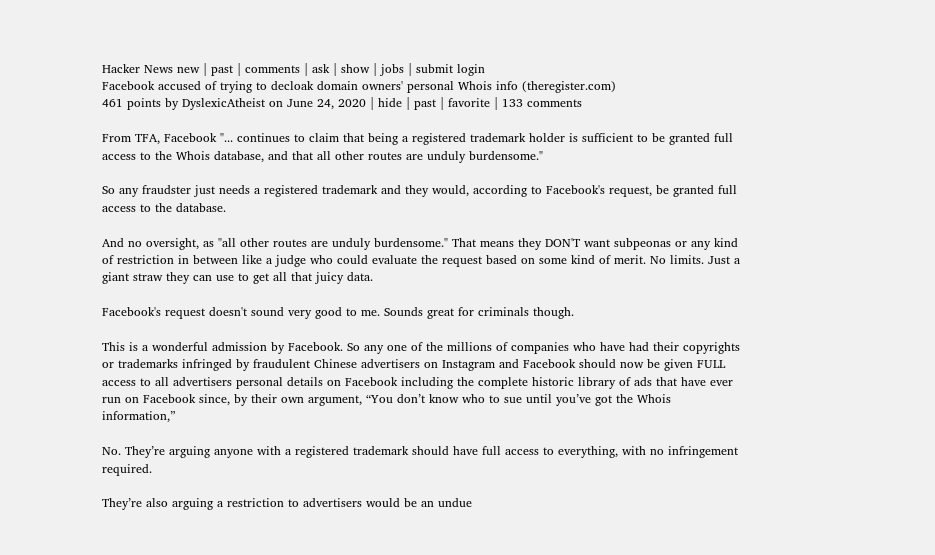Hacker News new | past | comments | ask | show | jobs | submit login
Facebook accused of trying to decloak domain owners' personal Whois info (theregister.com)
461 points by DyslexicAtheist on June 24, 2020 | hide | past | favorite | 133 comments

From TFA, Facebook "... continues to claim that being a registered trademark holder is sufficient to be granted full access to the Whois database, and that all other routes are unduly burdensome."

So any fraudster just needs a registered trademark and they would, according to Facebook's request, be granted full access to the database.

And no oversight, as "all other routes are unduly burdensome." That means they DON'T want subpeonas or any kind of restriction in between like a judge who could evaluate the request based on some kind of merit. No limits. Just a giant straw they can use to get all that juicy data.

Facebook's request doesn't sound very good to me. Sounds great for criminals though.

This is a wonderful admission by Facebook. So any one of the millions of companies who have had their copyrights or trademarks infringed by fraudulent Chinese advertisers on Instagram and Facebook should now be given FULL access to all advertisers personal details on Facebook including the complete historic library of ads that have ever run on Facebook since, by their own argument, “You don’t know who to sue until you’ve got the Whois information,”

No. They’re arguing anyone with a registered trademark should have full access to everything, with no infringement required.

They’re also arguing a restriction to advertisers would be an undue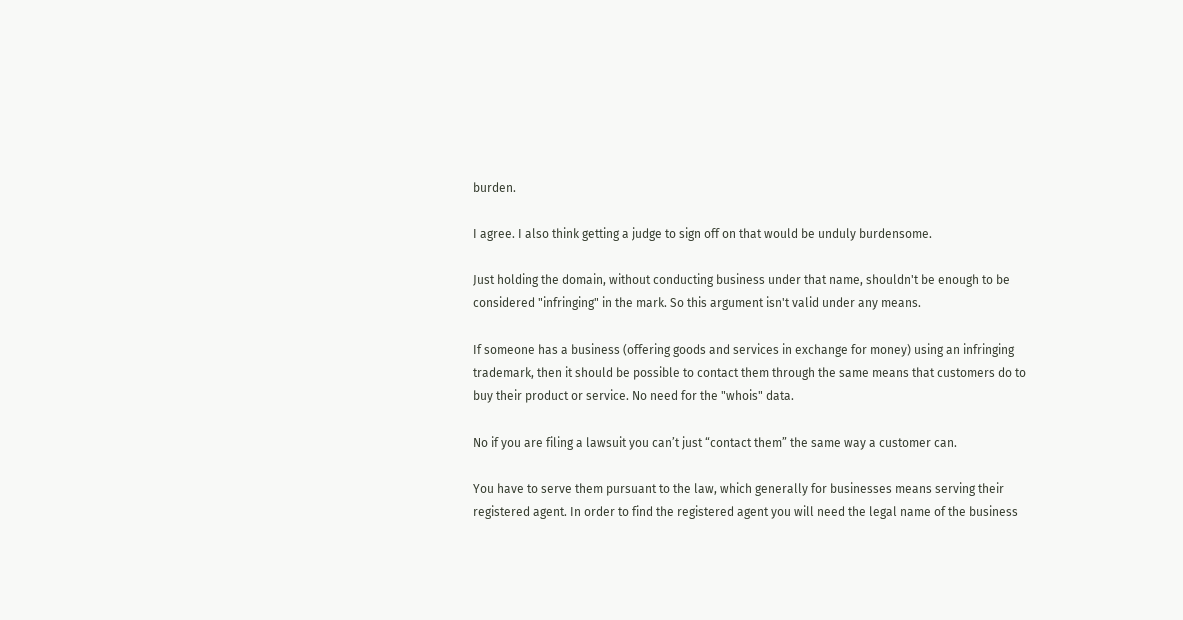burden.

I agree. I also think getting a judge to sign off on that would be unduly burdensome.

Just holding the domain, without conducting business under that name, shouldn't be enough to be considered "infringing" in the mark. So this argument isn't valid under any means.

If someone has a business (offering goods and services in exchange for money) using an infringing trademark, then it should be possible to contact them through the same means that customers do to buy their product or service. No need for the "whois" data.

No if you are filing a lawsuit you can’t just “contact them” the same way a customer can.

You have to serve them pursuant to the law, which generally for businesses means serving their registered agent. In order to find the registered agent you will need the legal name of the business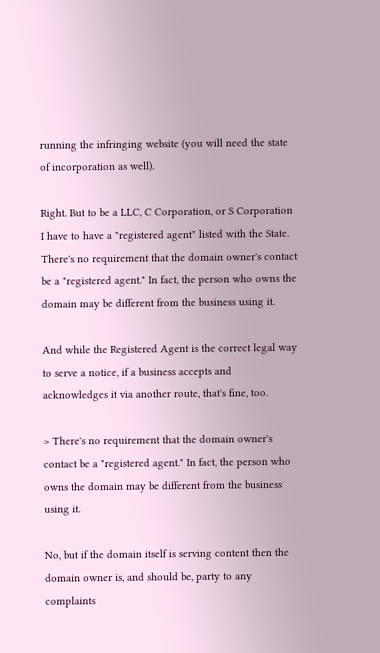running the infringing website (you will need the state of incorporation as well).

Right. But to be a LLC, C Corporation, or S Corporation I have to have a "registered agent" listed with the State. There's no requirement that the domain owner's contact be a "registered agent." In fact, the person who owns the domain may be different from the business using it.

And while the Registered Agent is the correct legal way to serve a notice, if a business accepts and acknowledges it via another route, that's fine, too.

> There's no requirement that the domain owner's contact be a "registered agent." In fact, the person who owns the domain may be different from the business using it.

No, but if the domain itself is serving content then the domain owner is, and should be, party to any complaints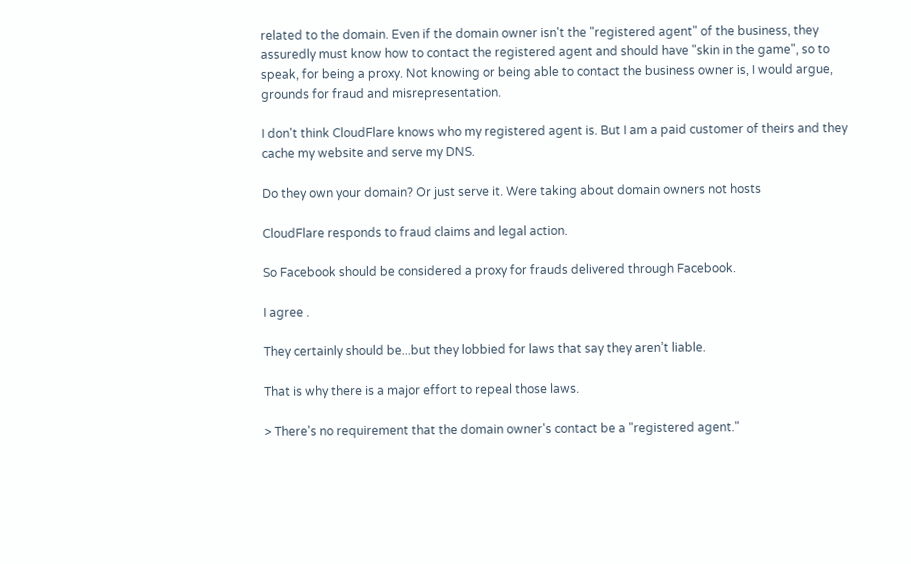related to the domain. Even if the domain owner isn't the "registered agent" of the business, they assuredly must know how to contact the registered agent and should have "skin in the game", so to speak, for being a proxy. Not knowing or being able to contact the business owner is, I would argue, grounds for fraud and misrepresentation.

I don't think CloudFlare knows who my registered agent is. But I am a paid customer of theirs and they cache my website and serve my DNS.

Do they own your domain? Or just serve it. Were taking about domain owners not hosts

CloudFlare responds to fraud claims and legal action.

So Facebook should be considered a proxy for frauds delivered through Facebook.

I agree .

They certainly should be...but they lobbied for laws that say they aren’t liable.

That is why there is a major effort to repeal those laws.

> There's no requirement that the domain owner's contact be a "registered agent."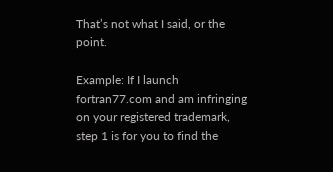That’s not what I said, or the point.

Example: If I launch fortran77.com and am infringing on your registered trademark, step 1 is for you to find the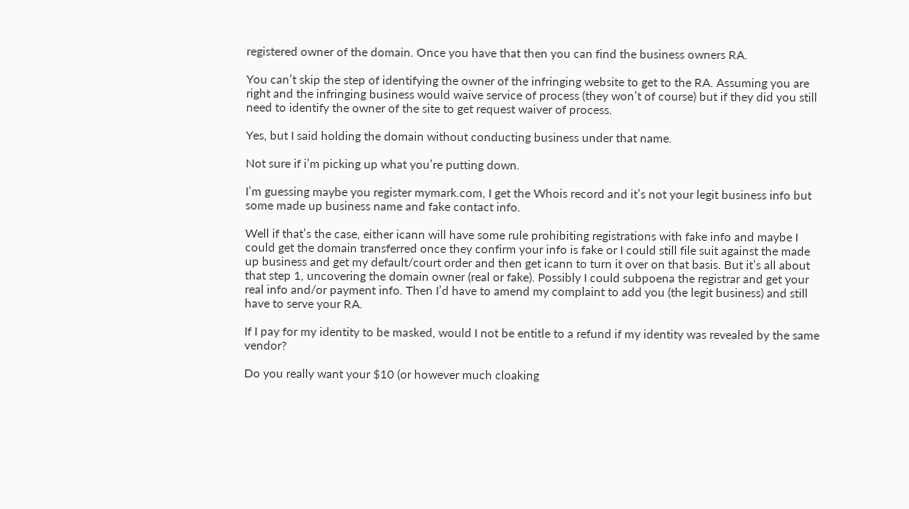registered owner of the domain. Once you have that then you can find the business owners RA.

You can’t skip the step of identifying the owner of the infringing website to get to the RA. Assuming you are right and the infringing business would waive service of process (they won’t of course) but if they did you still need to identify the owner of the site to get request waiver of process.

Yes, but I said holding the domain without conducting business under that name.

Not sure if i’m picking up what you’re putting down.

I’m guessing maybe you register mymark.com, I get the Whois record and it’s not your legit business info but some made up business name and fake contact info.

Well if that’s the case, either icann will have some rule prohibiting registrations with fake info and maybe I could get the domain transferred once they confirm your info is fake or I could still file suit against the made up business and get my default/court order and then get icann to turn it over on that basis. But it’s all about that step 1, uncovering the domain owner (real or fake). Possibly I could subpoena the registrar and get your real info and/or payment info. Then I’d have to amend my complaint to add you (the legit business) and still have to serve your RA.

If I pay for my identity to be masked, would I not be entitle to a refund if my identity was revealed by the same vendor?

Do you really want your $10 (or however much cloaking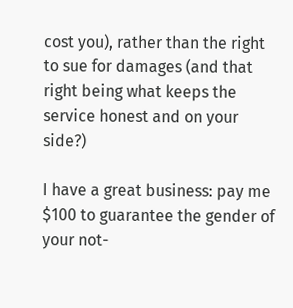cost you), rather than the right to sue for damages (and that right being what keeps the service honest and on your side?)

I have a great business: pay me $100 to guarantee the gender of your not-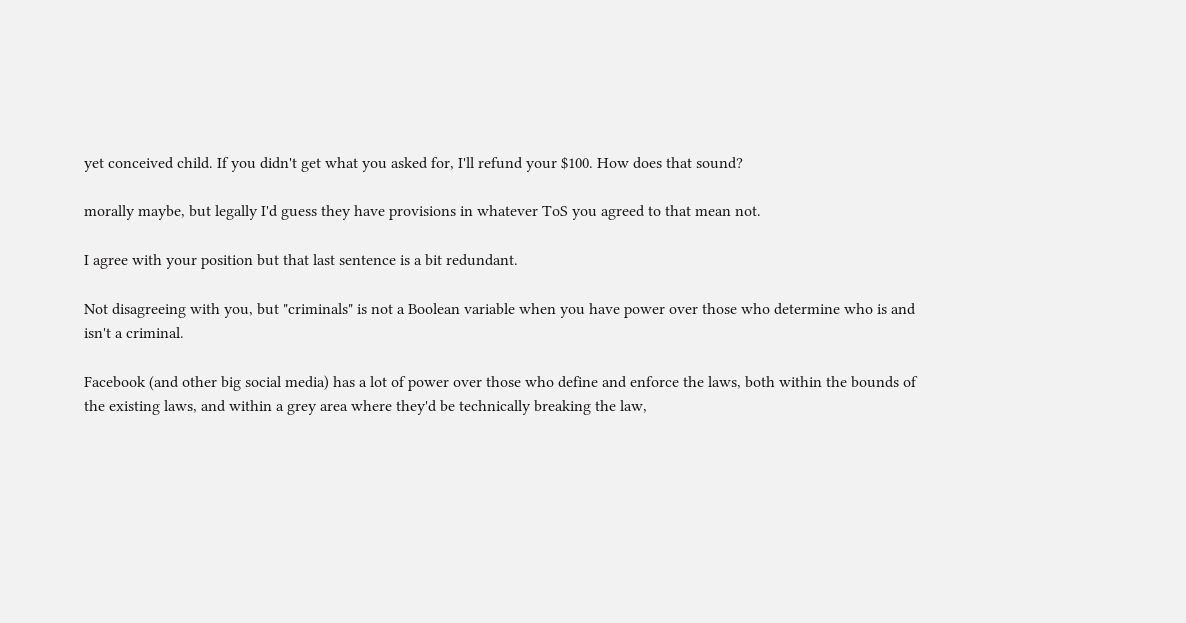yet conceived child. If you didn't get what you asked for, I'll refund your $100. How does that sound?

morally maybe, but legally I'd guess they have provisions in whatever ToS you agreed to that mean not.

I agree with your position but that last sentence is a bit redundant.

Not disagreeing with you, but "criminals" is not a Boolean variable when you have power over those who determine who is and isn't a criminal.

Facebook (and other big social media) has a lot of power over those who define and enforce the laws, both within the bounds of the existing laws, and within a grey area where they'd be technically breaking the law,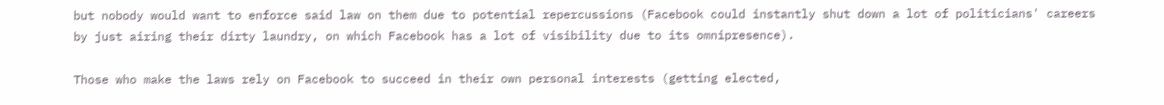but nobody would want to enforce said law on them due to potential repercussions (Facebook could instantly shut down a lot of politicians' careers by just airing their dirty laundry, on which Facebook has a lot of visibility due to its omnipresence).

Those who make the laws rely on Facebook to succeed in their own personal interests (getting elected,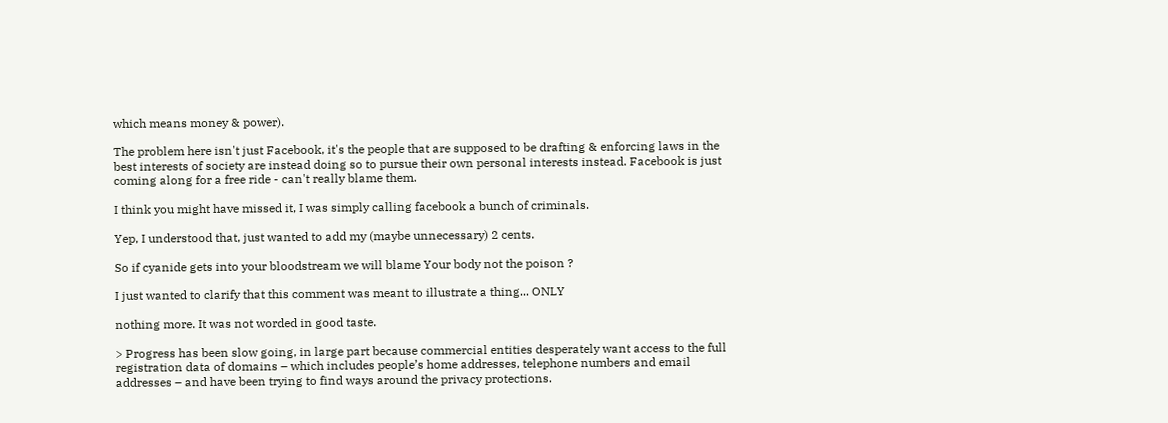which means money & power).

The problem here isn't just Facebook, it's the people that are supposed to be drafting & enforcing laws in the best interests of society are instead doing so to pursue their own personal interests instead. Facebook is just coming along for a free ride - can't really blame them.

I think you might have missed it, I was simply calling facebook a bunch of criminals.

Yep, I understood that, just wanted to add my (maybe unnecessary) 2 cents.

So if cyanide gets into your bloodstream we will blame Your body not the poison ?

I just wanted to clarify that this comment was meant to illustrate a thing... ONLY

nothing more. It was not worded in good taste.

> Progress has been slow going, in large part because commercial entities desperately want access to the full registration data of domains – which includes people’s home addresses, telephone numbers and email addresses – and have been trying to find ways around the privacy protections.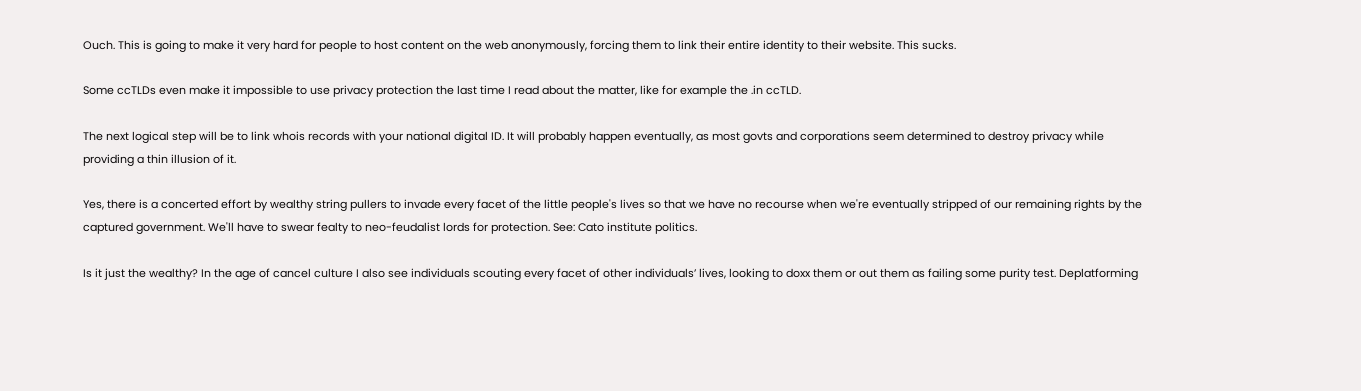Ouch. This is going to make it very hard for people to host content on the web anonymously, forcing them to link their entire identity to their website. This sucks.

Some ccTLDs even make it impossible to use privacy protection the last time I read about the matter, like for example the .in ccTLD.

The next logical step will be to link whois records with your national digital ID. It will probably happen eventually, as most govts and corporations seem determined to destroy privacy while providing a thin illusion of it.

Yes, there is a concerted effort by wealthy string pullers to invade every facet of the little people's lives so that we have no recourse when we're eventually stripped of our remaining rights by the captured government. We'll have to swear fealty to neo-feudalist lords for protection. See: Cato institute politics.

Is it just the wealthy? In the age of cancel culture I also see individuals scouting every facet of other individuals’ lives, looking to doxx them or out them as failing some purity test. Deplatforming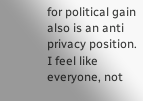for political gain also is an anti privacy position. I feel like everyone, not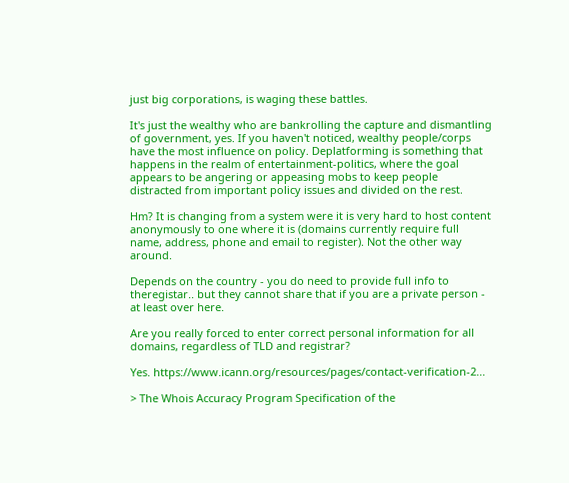just big corporations, is waging these battles.

It's just the wealthy who are bankrolling the capture and dismantling of government, yes. If you haven't noticed, wealthy people/corps have the most influence on policy. Deplatforming is something that happens in the realm of entertainment-politics, where the goal appears to be angering or appeasing mobs to keep people distracted from important policy issues and divided on the rest.

Hm? It is changing from a system were it is very hard to host content anonymously to one where it is (domains currently require full name, address, phone and email to register). Not the other way around.

Depends on the country - you do need to provide full info to theregistar.. but they cannot share that if you are a private person - at least over here.

Are you really forced to enter correct personal information for all domains, regardless of TLD and registrar?

Yes. https://www.icann.org/resources/pages/contact-verification-2...

> The Whois Accuracy Program Specification of the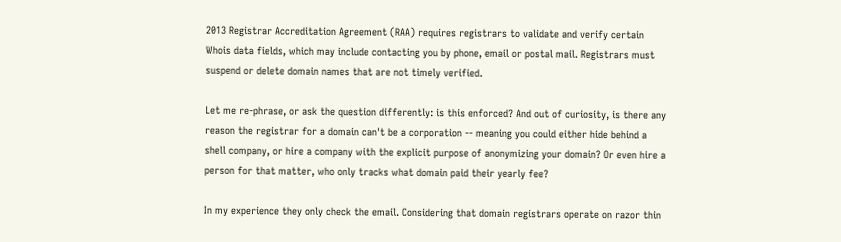2013 Registrar Accreditation Agreement (RAA) requires registrars to validate and verify certain Whois data fields, which may include contacting you by phone, email or postal mail. Registrars must suspend or delete domain names that are not timely verified.

Let me re-phrase, or ask the question differently: is this enforced? And out of curiosity, is there any reason the registrar for a domain can't be a corporation -- meaning you could either hide behind a shell company, or hire a company with the explicit purpose of anonymizing your domain? Or even hire a person for that matter, who only tracks what domain paid their yearly fee?

In my experience they only check the email. Considering that domain registrars operate on razor thin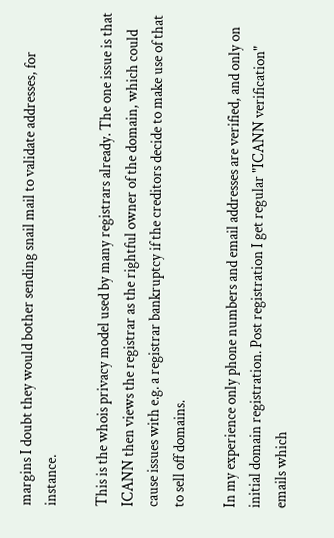margins I doubt they would bother sending snail mail to validate addresses, for instance.

This is the whois privacy model used by many registrars already. The one issue is that ICANN then views the registrar as the rightful owner of the domain, which could cause issues with e.g. a registrar bankruptcy if the creditors decide to make use of that to sell off domains.

In my experience only phone numbers and email addresses are verified, and only on initial domain registration. Post registration I get regular "ICANN verification" emails which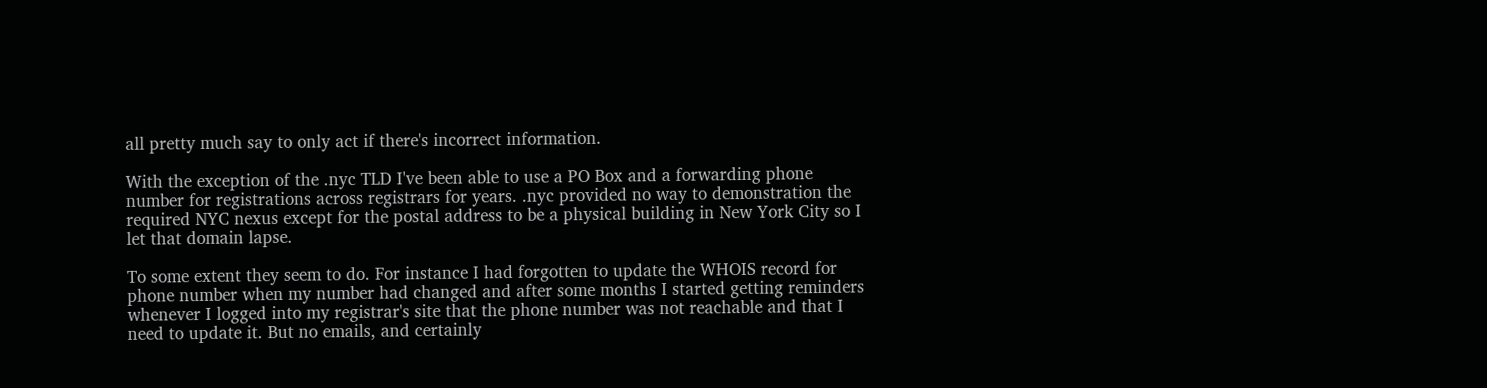all pretty much say to only act if there's incorrect information.

With the exception of the .nyc TLD I've been able to use a PO Box and a forwarding phone number for registrations across registrars for years. .nyc provided no way to demonstration the required NYC nexus except for the postal address to be a physical building in New York City so I let that domain lapse.

To some extent they seem to do. For instance I had forgotten to update the WHOIS record for phone number when my number had changed and after some months I started getting reminders whenever I logged into my registrar's site that the phone number was not reachable and that I need to update it. But no emails, and certainly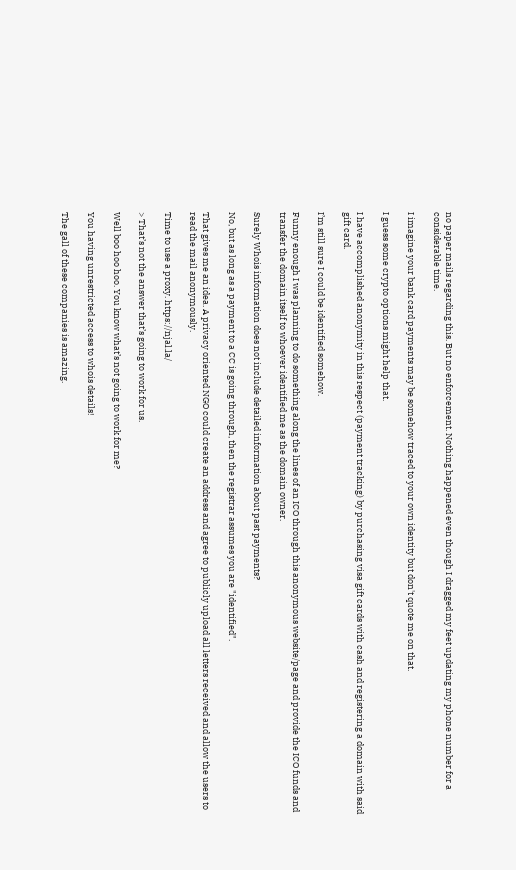no paper mails regarding this. But no enforcement. Nothing happened even though I dragged my feet updating my phone number for a considerable time.

I imagine your bank card payments may be somehow traced to your own identity but don't quote me on that.

I guess some crypto options might help that.

I have accomplished anonymity in this respect (payment tracking) by purchasing visa gift cards with cash and registering a domain with said gift card.

I’m still sure I could be identified somehow.

Funny enough I was planning to do something along the lines of an ICO through this anonymous website/page and provide the ICO funds and transfer the domain itself to whoever identified me as the domain owner.

Surely Whois information does not include detailed information about past payments?

No, but as long as a payment to a CC is going through, then the registrar assumes you are "identified".

That gives me an idea. A privacy oriented NGO could create an address and agree to publicly upload all letters received and allow the users to read the mail anonymously.

Time to use a proxy. https://njal.la/

> That’s not the answer that’s going to work for us.

Well boo hoo hoo. You know what’s not going to work for me?

You having unrestricted access to whois details!

The gall of these companies is amazing.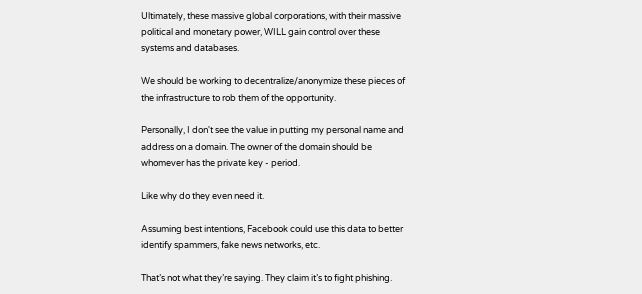Ultimately, these massive global corporations, with their massive political and monetary power, WILL gain control over these systems and databases.

We should be working to decentralize/anonymize these pieces of the infrastructure to rob them of the opportunity.

Personally, I don't see the value in putting my personal name and address on a domain. The owner of the domain should be whomever has the private key - period.

Like why do they even need it.

Assuming best intentions, Facebook could use this data to better identify spammers, fake news networks, etc.

That’s not what they’re saying. They claim it’s to fight phishing.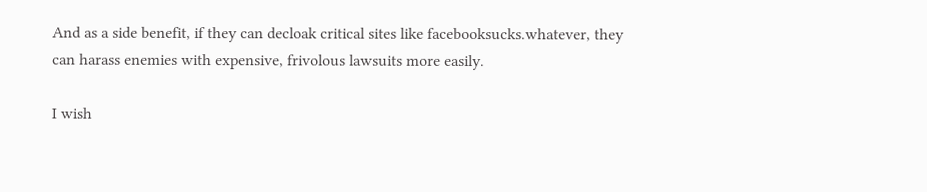And as a side benefit, if they can decloak critical sites like facebooksucks.whatever, they can harass enemies with expensive, frivolous lawsuits more easily.

I wish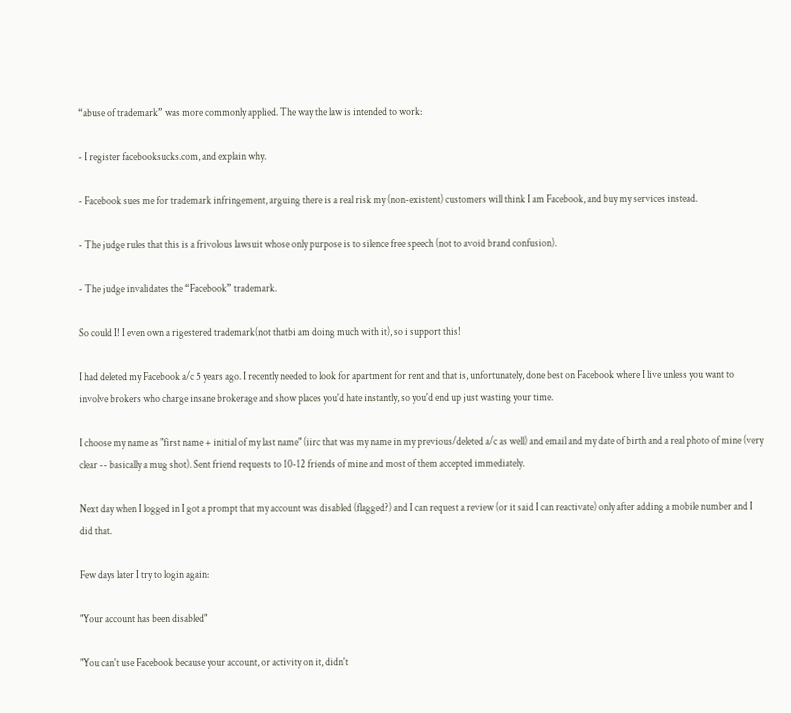“abuse of trademark” was more commonly applied. The way the law is intended to work:

- I register facebooksucks.com, and explain why.

- Facebook sues me for trademark infringement, arguing there is a real risk my (non-existent) customers will think I am Facebook, and buy my services instead.

- The judge rules that this is a frivolous lawsuit whose only purpose is to silence free speech (not to avoid brand confusion).

- The judge invalidates the “Facebook” trademark.

So could I! I even own a rigestered trademark(not thatbi am doing much with it), so i support this!

I had deleted my Facebook a/c 5 years ago. I recently needed to look for apartment for rent and that is, unfortunately, done best on Facebook where I live unless you want to involve brokers who charge insane brokerage and show places you'd hate instantly, so you'd end up just wasting your time.

I choose my name as "first name + initial of my last name" (iirc that was my name in my previous/deleted a/c as well) and email and my date of birth and a real photo of mine (very clear -- basically a mug shot). Sent friend requests to 10-12 friends of mine and most of them accepted immediately.

Next day when I logged in I got a prompt that my account was disabled (flagged?) and I can request a review (or it said I can reactivate) only after adding a mobile number and I did that.

Few days later I try to login again:

"Your account has been disabled"

"You can't use Facebook because your account, or activity on it, didn't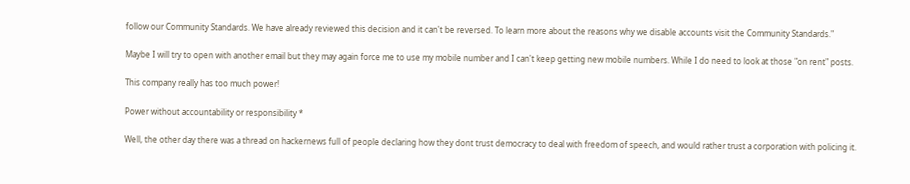follow our Community Standards. We have already reviewed this decision and it can't be reversed. To learn more about the reasons why we disable accounts visit the Community Standards."

Maybe I will try to open with another email but they may again force me to use my mobile number and I can't keep getting new mobile numbers. While I do need to look at those "on rent" posts.

This company really has too much power!

Power without accountability or responsibility *

Well, the other day there was a thread on hackernews full of people declaring how they dont trust democracy to deal with freedom of speech, and would rather trust a corporation with policing it.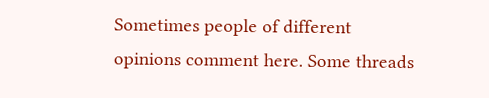Sometimes people of different opinions comment here. Some threads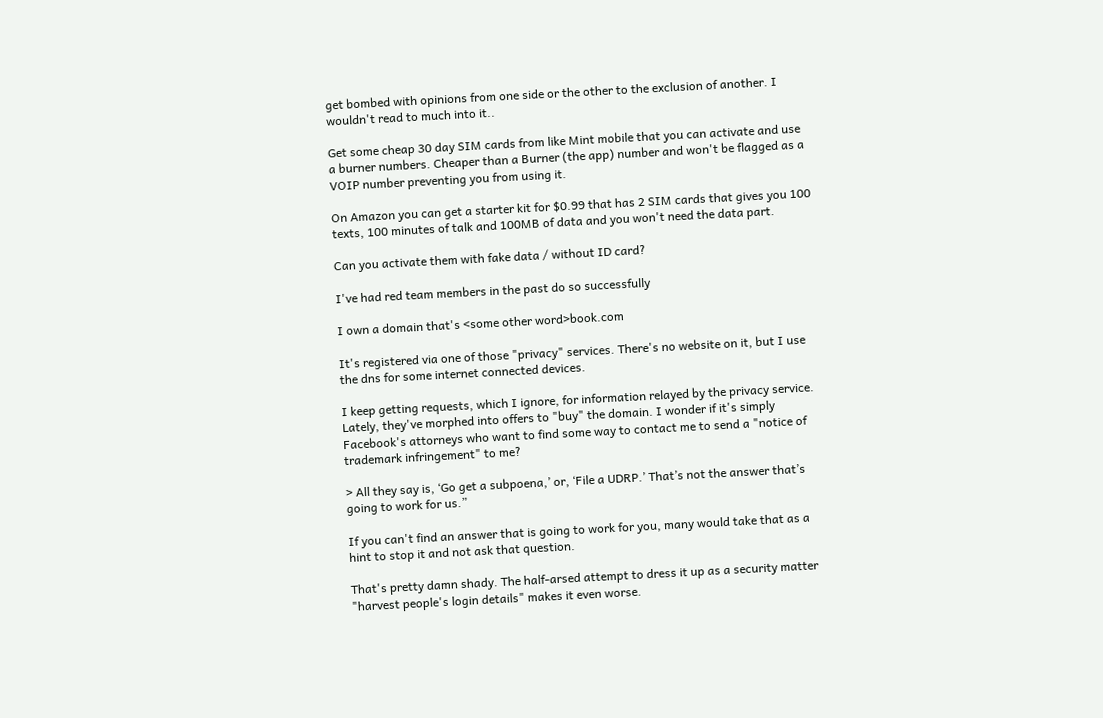get bombed with opinions from one side or the other to the exclusion of another. I wouldn't read to much into it..

Get some cheap 30 day SIM cards from like Mint mobile that you can activate and use a burner numbers. Cheaper than a Burner (the app) number and won't be flagged as a VOIP number preventing you from using it.

On Amazon you can get a starter kit for $0.99 that has 2 SIM cards that gives you 100 texts, 100 minutes of talk and 100MB of data and you won't need the data part.

Can you activate them with fake data / without ID card?

I've had red team members in the past do so successfully

I own a domain that's <some other word>book.com

It's registered via one of those "privacy" services. There's no website on it, but I use the dns for some internet connected devices.

I keep getting requests, which I ignore, for information relayed by the privacy service. Lately, they've morphed into offers to "buy" the domain. I wonder if it's simply Facebook's attorneys who want to find some way to contact me to send a "notice of trademark infringement" to me?

> All they say is, ‘Go get a subpoena,’ or, ‘File a UDRP.’ That’s not the answer that’s going to work for us.”

If you can't find an answer that is going to work for you, many would take that as a hint to stop it and not ask that question.

That's pretty damn shady. The half-arsed attempt to dress it up as a security matter "harvest people's login details" makes it even worse.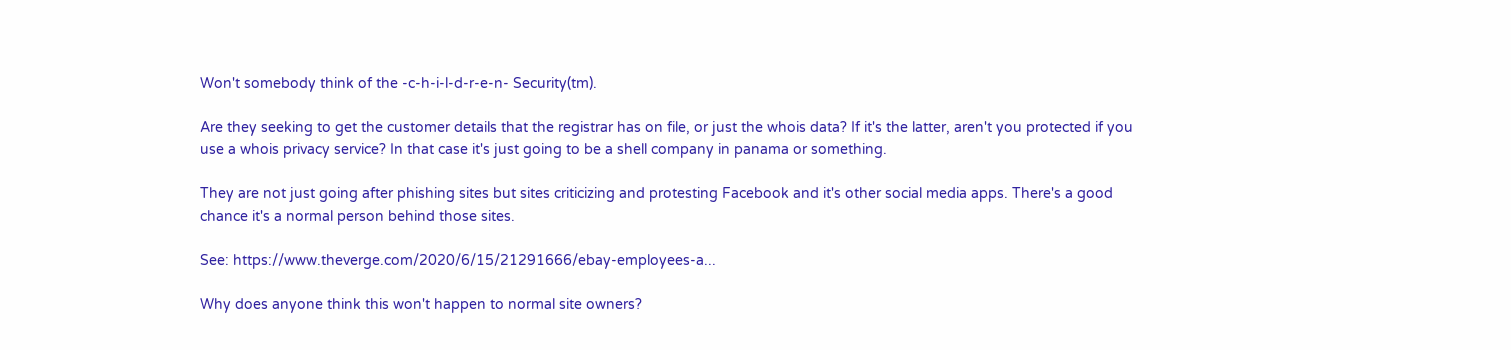Won't somebody think of the -c-h-i-l-d-r-e-n- Security(tm).

Are they seeking to get the customer details that the registrar has on file, or just the whois data? If it's the latter, aren't you protected if you use a whois privacy service? In that case it's just going to be a shell company in panama or something.

They are not just going after phishing sites but sites criticizing and protesting Facebook and it's other social media apps. There's a good chance it's a normal person behind those sites.

See: https://www.theverge.com/2020/6/15/21291666/ebay-employees-a...

Why does anyone think this won't happen to normal site owners?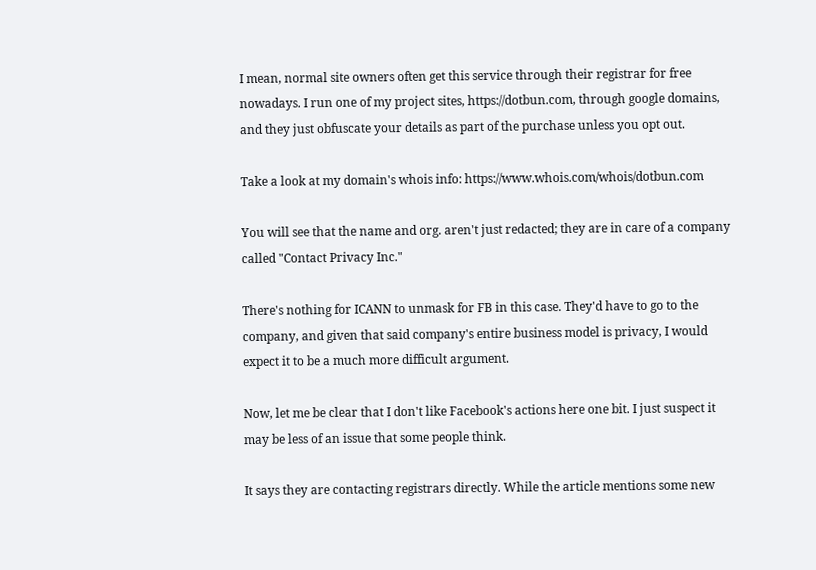I mean, normal site owners often get this service through their registrar for free nowadays. I run one of my project sites, https://dotbun.com, through google domains, and they just obfuscate your details as part of the purchase unless you opt out.

Take a look at my domain's whois info: https://www.whois.com/whois/dotbun.com

You will see that the name and org. aren't just redacted; they are in care of a company called "Contact Privacy Inc."

There's nothing for ICANN to unmask for FB in this case. They'd have to go to the company, and given that said company's entire business model is privacy, I would expect it to be a much more difficult argument.

Now, let me be clear that I don't like Facebook's actions here one bit. I just suspect it may be less of an issue that some people think.

It says they are contacting registrars directly. While the article mentions some new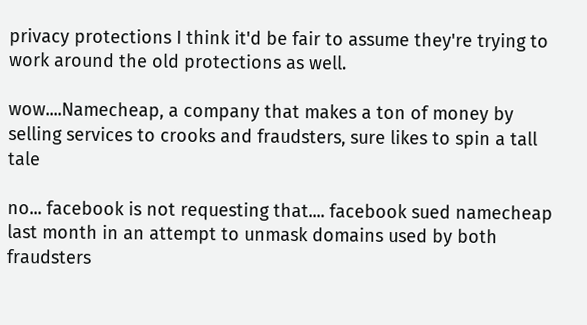privacy protections I think it'd be fair to assume they're trying to work around the old protections as well.

wow....Namecheap, a company that makes a ton of money by selling services to crooks and fraudsters, sure likes to spin a tall tale

no... facebook is not requesting that.... facebook sued namecheap last month in an attempt to unmask domains used by both fraudsters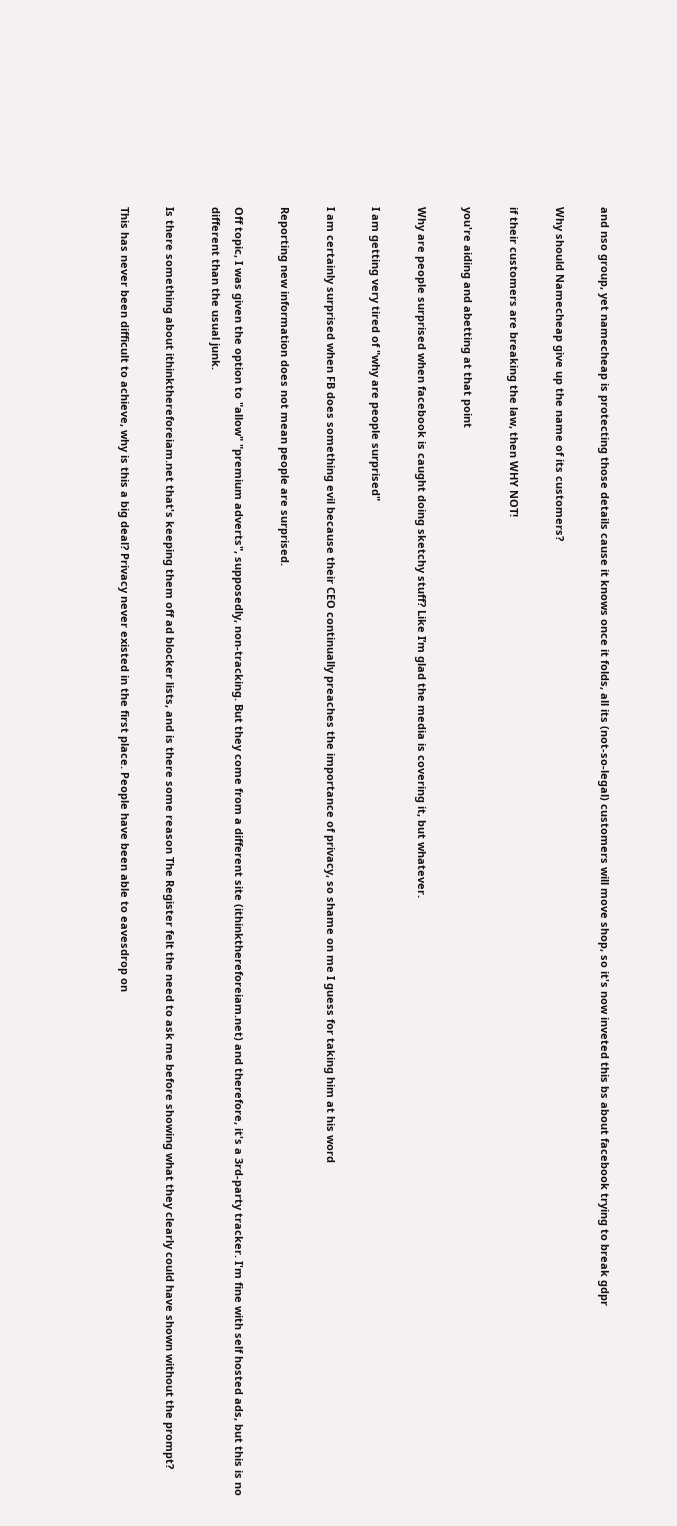and nso group, yet namecheap is protecting those details cause it knows once it folds, all its (not-so-legal) customers will move shop, so it's now inveted this bs about facebook trying to break gdpr

Why should Namecheap give up the name of its customers?

if their customers are breaking the law, then WHY NOT!

you're aiding and abetting at that point

Why are people surprised when facebook is caught doing sketchy stuff? Like I’m glad the media is covering it, but whatever.

I am getting very tired of "why are people surprised"

I am certainly surprised when FB does something evil because their CEO continually preaches the importance of privacy, so shame on me I guess for taking him at his word

Reporting new information does not mean people are surprised.

Off topic, I was given the option to "allow" "premium adverts", supposedly, non-tracking. But they come from a different site (ithinkthereforeiam.net) and therefore, it's a 3rd-party tracker. I'm fine with self hosted ads, but this is no different than the usual junk.

Is there something about ithinkthereforeiam.net that's keeping them off ad blocker lists, and is there some reason The Register felt the need to ask me before showing what they clearly could have shown without the prompt?

This has never been difficult to achieve, why is this a big deal? Privacy never existed in the first place. People have been able to eavesdrop on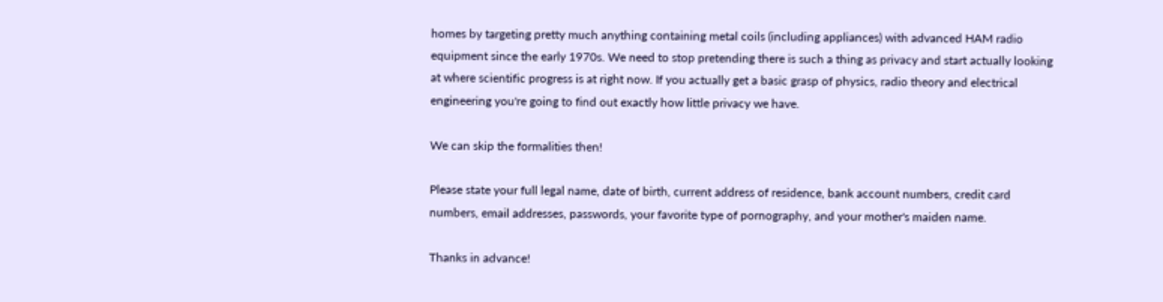homes by targeting pretty much anything containing metal coils (including appliances) with advanced HAM radio equipment since the early 1970s. We need to stop pretending there is such a thing as privacy and start actually looking at where scientific progress is at right now. If you actually get a basic grasp of physics, radio theory and electrical engineering you're going to find out exactly how little privacy we have.

We can skip the formalities then!

Please state your full legal name, date of birth, current address of residence, bank account numbers, credit card numbers, email addresses, passwords, your favorite type of pornography, and your mother's maiden name.

Thanks in advance!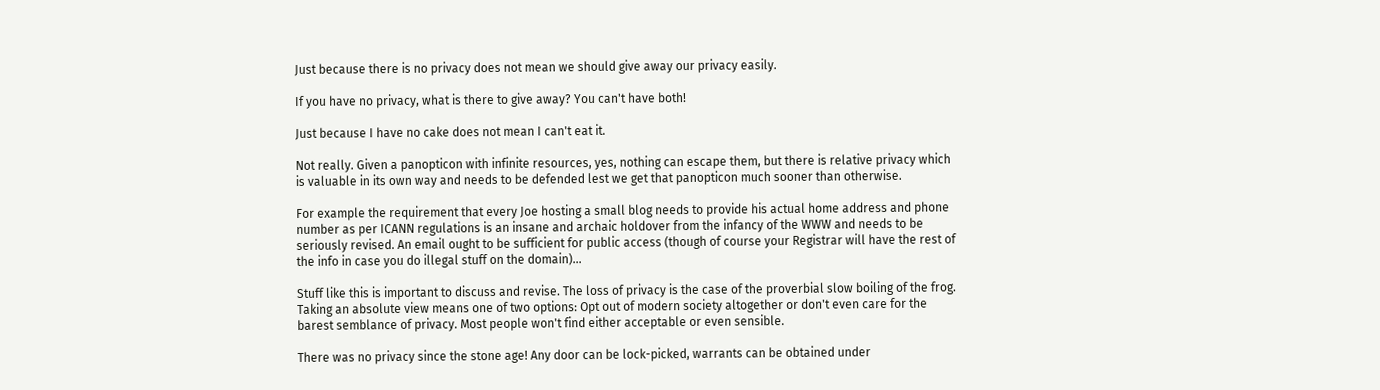Just because there is no privacy does not mean we should give away our privacy easily.

If you have no privacy, what is there to give away? You can't have both!

Just because I have no cake does not mean I can't eat it.

Not really. Given a panopticon with infinite resources, yes, nothing can escape them, but there is relative privacy which is valuable in its own way and needs to be defended lest we get that panopticon much sooner than otherwise.

For example the requirement that every Joe hosting a small blog needs to provide his actual home address and phone number as per ICANN regulations is an insane and archaic holdover from the infancy of the WWW and needs to be seriously revised. An email ought to be sufficient for public access (though of course your Registrar will have the rest of the info in case you do illegal stuff on the domain)...

Stuff like this is important to discuss and revise. The loss of privacy is the case of the proverbial slow boiling of the frog. Taking an absolute view means one of two options: Opt out of modern society altogether or don't even care for the barest semblance of privacy. Most people won't find either acceptable or even sensible.

There was no privacy since the stone age! Any door can be lock-picked, warrants can be obtained under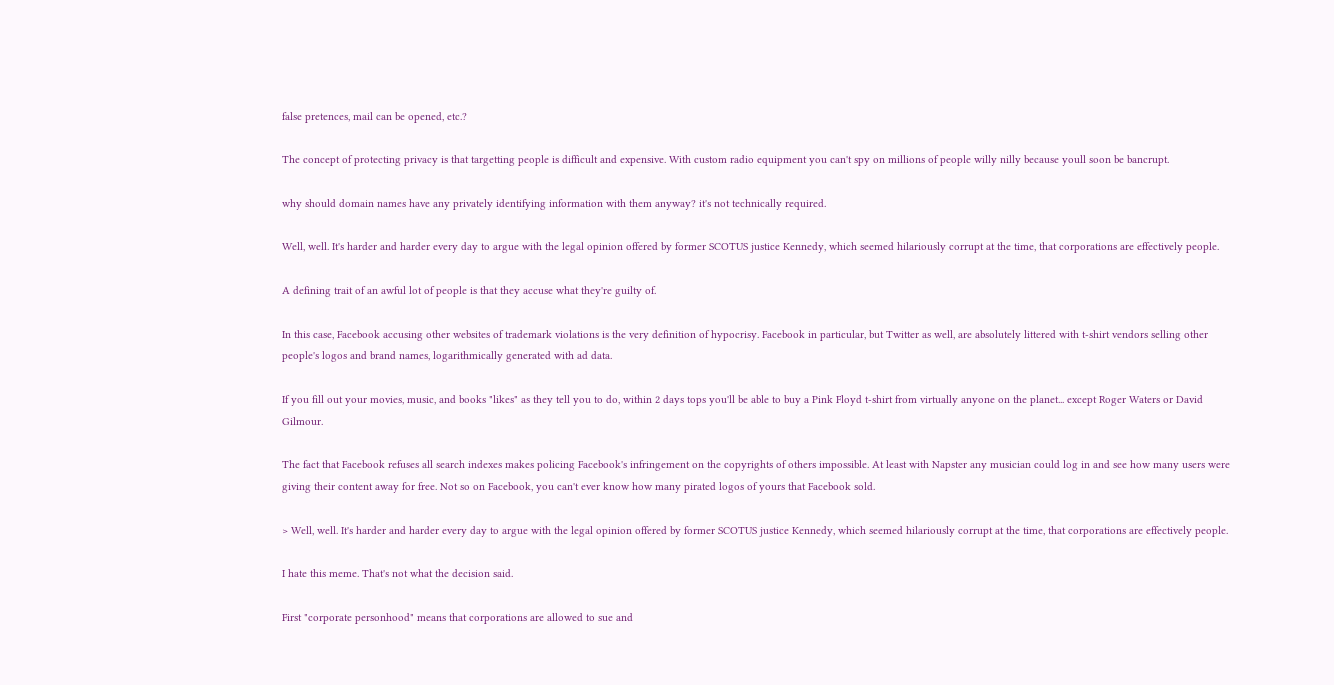false pretences, mail can be opened, etc.?

The concept of protecting privacy is that targetting people is difficult and expensive. With custom radio equipment you can't spy on millions of people willy nilly because youll soon be bancrupt.

why should domain names have any privately identifying information with them anyway? it's not technically required.

Well, well. It's harder and harder every day to argue with the legal opinion offered by former SCOTUS justice Kennedy, which seemed hilariously corrupt at the time, that corporations are effectively people.

A defining trait of an awful lot of people is that they accuse what they're guilty of.

In this case, Facebook accusing other websites of trademark violations is the very definition of hypocrisy. Facebook in particular, but Twitter as well, are absolutely littered with t-shirt vendors selling other people's logos and brand names, logarithmically generated with ad data.

If you fill out your movies, music, and books "likes" as they tell you to do, within 2 days tops you'll be able to buy a Pink Floyd t-shirt from virtually anyone on the planet... except Roger Waters or David Gilmour.

The fact that Facebook refuses all search indexes makes policing Facebook's infringement on the copyrights of others impossible. At least with Napster any musician could log in and see how many users were giving their content away for free. Not so on Facebook, you can't ever know how many pirated logos of yours that Facebook sold.

> Well, well. It's harder and harder every day to argue with the legal opinion offered by former SCOTUS justice Kennedy, which seemed hilariously corrupt at the time, that corporations are effectively people.

I hate this meme. That's not what the decision said.

First "corporate personhood" means that corporations are allowed to sue and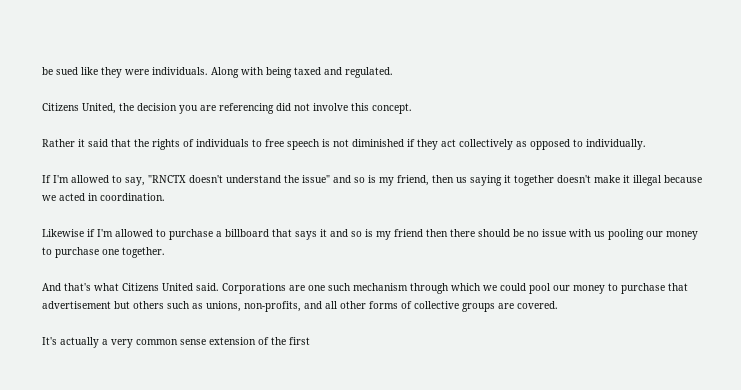be sued like they were individuals. Along with being taxed and regulated.

Citizens United, the decision you are referencing did not involve this concept.

Rather it said that the rights of individuals to free speech is not diminished if they act collectively as opposed to individually.

If I'm allowed to say, "RNCTX doesn't understand the issue" and so is my friend, then us saying it together doesn't make it illegal because we acted in coordination.

Likewise if I'm allowed to purchase a billboard that says it and so is my friend then there should be no issue with us pooling our money to purchase one together.

And that's what Citizens United said. Corporations are one such mechanism through which we could pool our money to purchase that advertisement but others such as unions, non-profits, and all other forms of collective groups are covered.

It's actually a very common sense extension of the first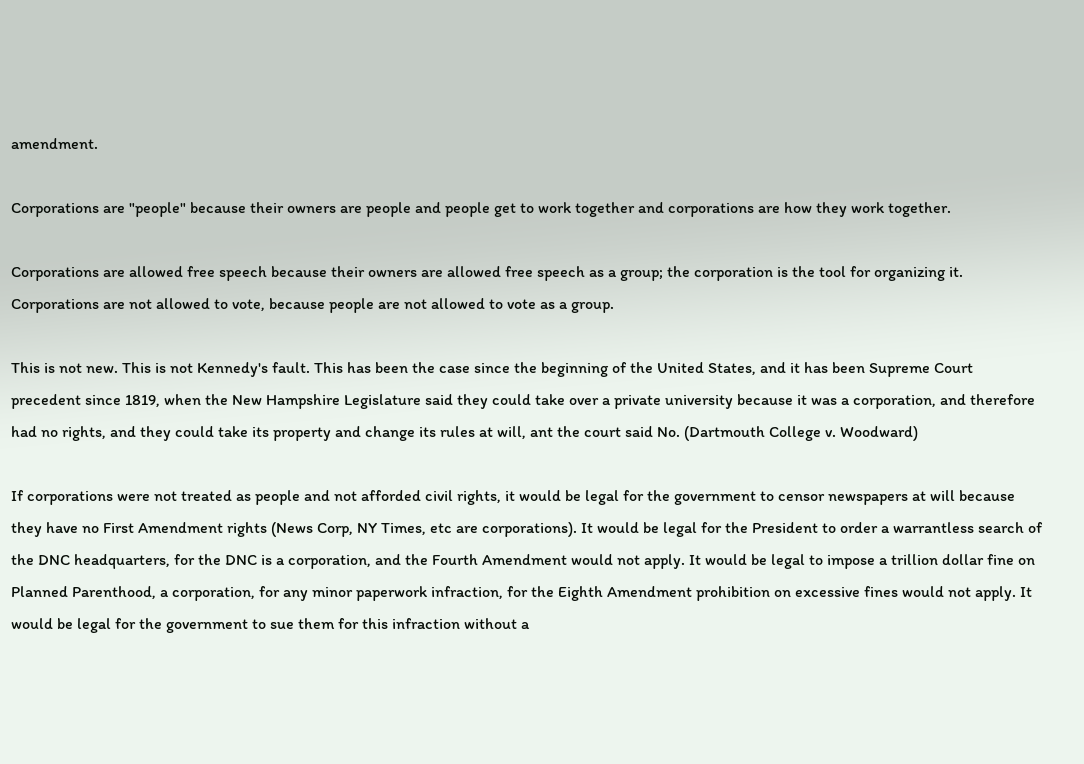amendment.

Corporations are "people" because their owners are people and people get to work together and corporations are how they work together.

Corporations are allowed free speech because their owners are allowed free speech as a group; the corporation is the tool for organizing it. Corporations are not allowed to vote, because people are not allowed to vote as a group.

This is not new. This is not Kennedy's fault. This has been the case since the beginning of the United States, and it has been Supreme Court precedent since 1819, when the New Hampshire Legislature said they could take over a private university because it was a corporation, and therefore had no rights, and they could take its property and change its rules at will, ant the court said No. (Dartmouth College v. Woodward)

If corporations were not treated as people and not afforded civil rights, it would be legal for the government to censor newspapers at will because they have no First Amendment rights (News Corp, NY Times, etc are corporations). It would be legal for the President to order a warrantless search of the DNC headquarters, for the DNC is a corporation, and the Fourth Amendment would not apply. It would be legal to impose a trillion dollar fine on Planned Parenthood, a corporation, for any minor paperwork infraction, for the Eighth Amendment prohibition on excessive fines would not apply. It would be legal for the government to sue them for this infraction without a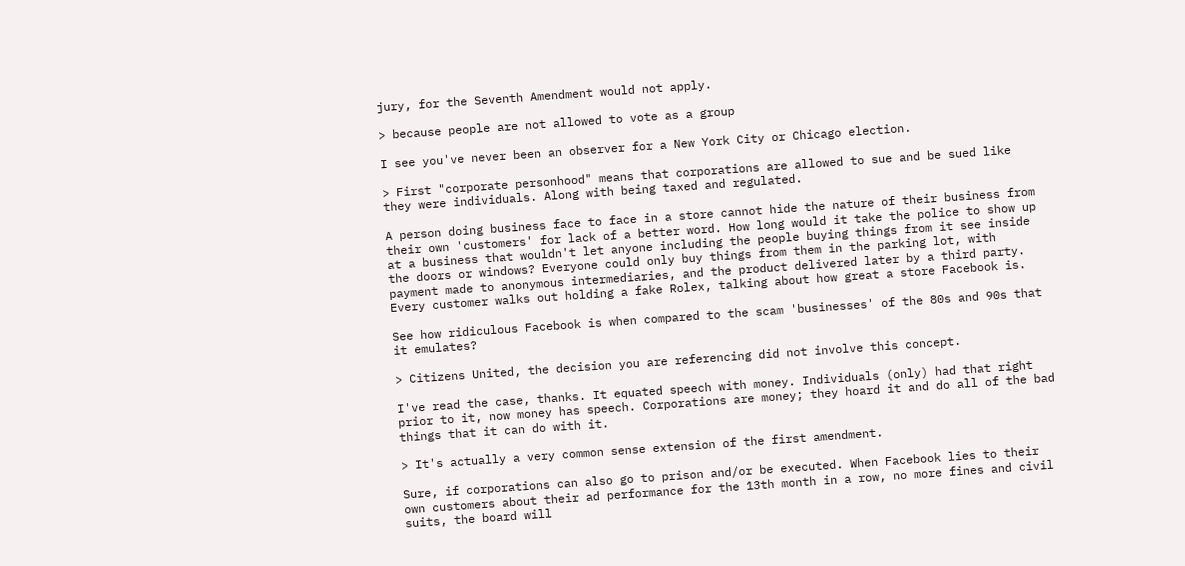jury, for the Seventh Amendment would not apply.

> because people are not allowed to vote as a group

I see you've never been an observer for a New York City or Chicago election.

> First "corporate personhood" means that corporations are allowed to sue and be sued like they were individuals. Along with being taxed and regulated.

A person doing business face to face in a store cannot hide the nature of their business from their own 'customers' for lack of a better word. How long would it take the police to show up at a business that wouldn't let anyone including the people buying things from it see inside the doors or windows? Everyone could only buy things from them in the parking lot, with payment made to anonymous intermediaries, and the product delivered later by a third party. Every customer walks out holding a fake Rolex, talking about how great a store Facebook is.

See how ridiculous Facebook is when compared to the scam 'businesses' of the 80s and 90s that it emulates?

> Citizens United, the decision you are referencing did not involve this concept.

I've read the case, thanks. It equated speech with money. Individuals (only) had that right prior to it, now money has speech. Corporations are money; they hoard it and do all of the bad things that it can do with it.

> It's actually a very common sense extension of the first amendment.

Sure, if corporations can also go to prison and/or be executed. When Facebook lies to their own customers about their ad performance for the 13th month in a row, no more fines and civil suits, the board will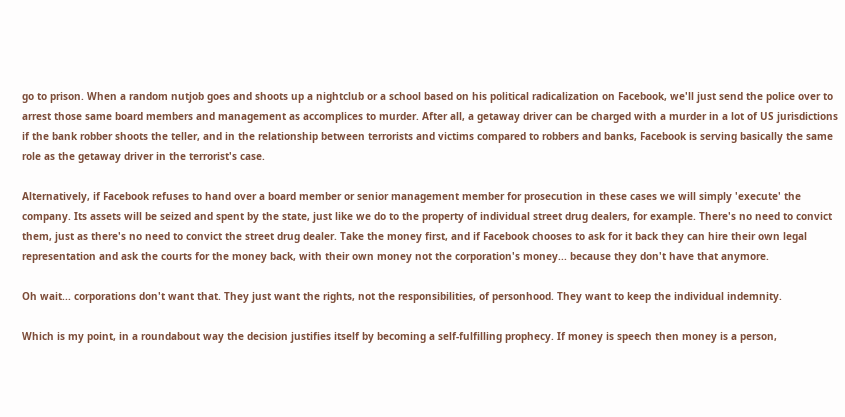go to prison. When a random nutjob goes and shoots up a nightclub or a school based on his political radicalization on Facebook, we'll just send the police over to arrest those same board members and management as accomplices to murder. After all, a getaway driver can be charged with a murder in a lot of US jurisdictions if the bank robber shoots the teller, and in the relationship between terrorists and victims compared to robbers and banks, Facebook is serving basically the same role as the getaway driver in the terrorist's case.

Alternatively, if Facebook refuses to hand over a board member or senior management member for prosecution in these cases we will simply 'execute' the company. Its assets will be seized and spent by the state, just like we do to the property of individual street drug dealers, for example. There's no need to convict them, just as there's no need to convict the street drug dealer. Take the money first, and if Facebook chooses to ask for it back they can hire their own legal representation and ask the courts for the money back, with their own money not the corporation's money... because they don't have that anymore.

Oh wait... corporations don't want that. They just want the rights, not the responsibilities, of personhood. They want to keep the individual indemnity.

Which is my point, in a roundabout way the decision justifies itself by becoming a self-fulfilling prophecy. If money is speech then money is a person,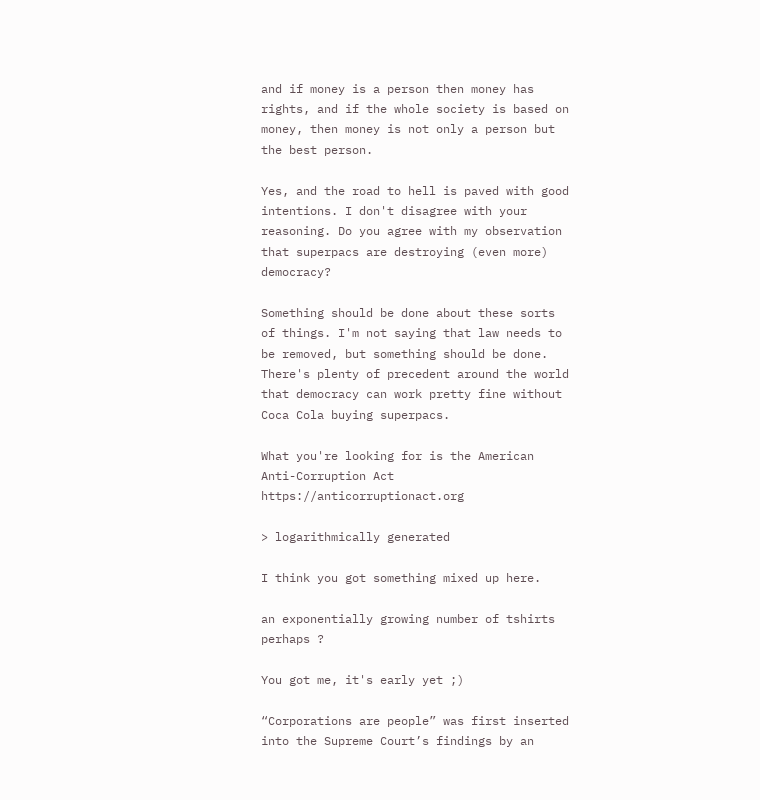and if money is a person then money has rights, and if the whole society is based on money, then money is not only a person but the best person.

Yes, and the road to hell is paved with good intentions. I don't disagree with your reasoning. Do you agree with my observation that superpacs are destroying (even more) democracy?

Something should be done about these sorts of things. I'm not saying that law needs to be removed, but something should be done. There's plenty of precedent around the world that democracy can work pretty fine without Coca Cola buying superpacs.

What you're looking for is the American Anti-Corruption Act https://anticorruptionact.org

> logarithmically generated

I think you got something mixed up here.

an exponentially growing number of tshirts perhaps ?

You got me, it's early yet ;)

“Corporations are people” was first inserted into the Supreme Court’s findings by an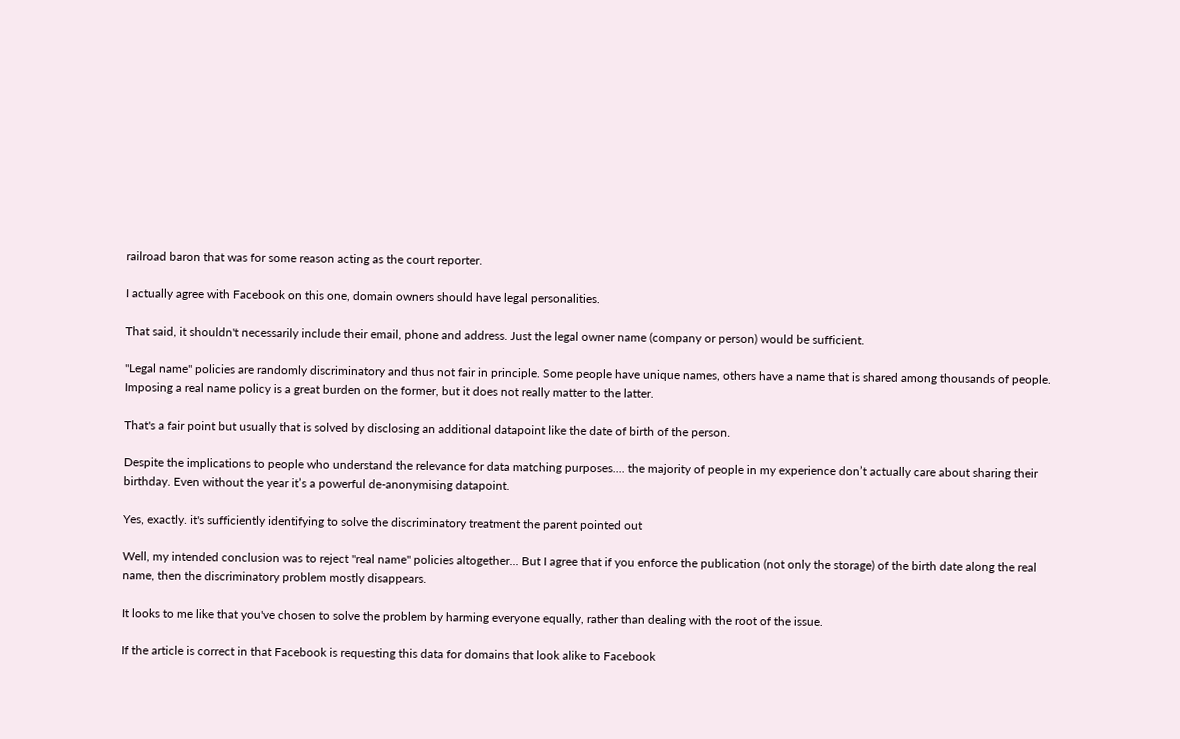railroad baron that was for some reason acting as the court reporter.

I actually agree with Facebook on this one, domain owners should have legal personalities.

That said, it shouldn't necessarily include their email, phone and address. Just the legal owner name (company or person) would be sufficient.

"Legal name" policies are randomly discriminatory and thus not fair in principle. Some people have unique names, others have a name that is shared among thousands of people. Imposing a real name policy is a great burden on the former, but it does not really matter to the latter.

That's a fair point but usually that is solved by disclosing an additional datapoint like the date of birth of the person.

Despite the implications to people who understand the relevance for data matching purposes.... the majority of people in my experience don’t actually care about sharing their birthday. Even without the year it’s a powerful de-anonymising datapoint.

Yes, exactly. it's sufficiently identifying to solve the discriminatory treatment the parent pointed out

Well, my intended conclusion was to reject "real name" policies altogether... But I agree that if you enforce the publication (not only the storage) of the birth date along the real name, then the discriminatory problem mostly disappears.

It looks to me like that you've chosen to solve the problem by harming everyone equally, rather than dealing with the root of the issue.

If the article is correct in that Facebook is requesting this data for domains that look alike to Facebook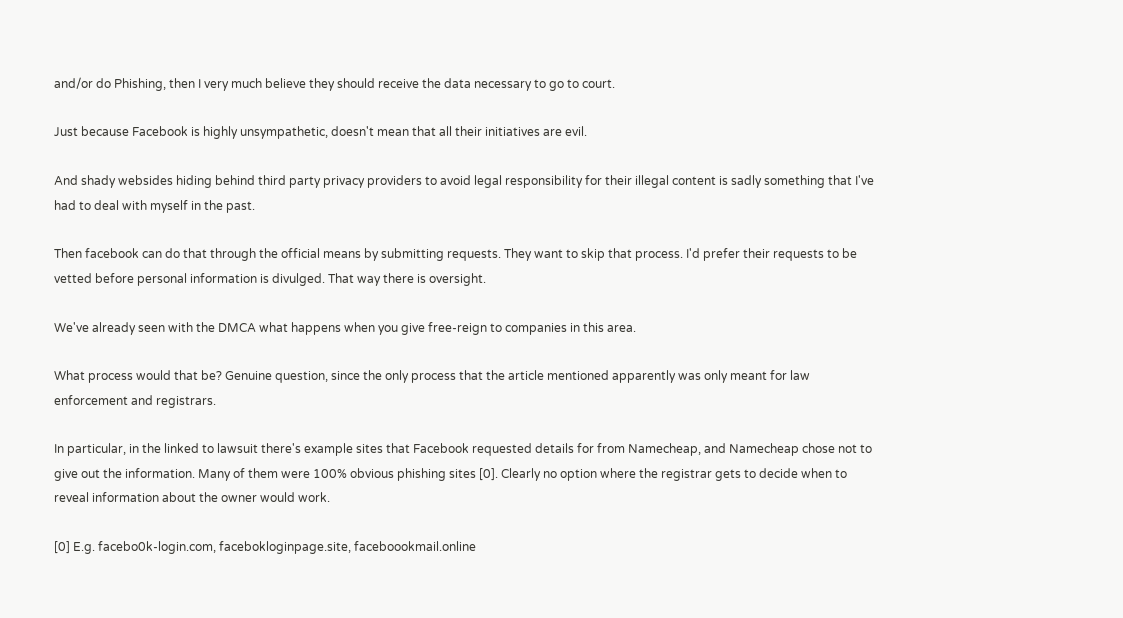and/or do Phishing, then I very much believe they should receive the data necessary to go to court.

Just because Facebook is highly unsympathetic, doesn't mean that all their initiatives are evil.

And shady websides hiding behind third party privacy providers to avoid legal responsibility for their illegal content is sadly something that I've had to deal with myself in the past.

Then facebook can do that through the official means by submitting requests. They want to skip that process. I'd prefer their requests to be vetted before personal information is divulged. That way there is oversight.

We've already seen with the DMCA what happens when you give free-reign to companies in this area.

What process would that be? Genuine question, since the only process that the article mentioned apparently was only meant for law enforcement and registrars.

In particular, in the linked to lawsuit there's example sites that Facebook requested details for from Namecheap, and Namecheap chose not to give out the information. Many of them were 100% obvious phishing sites [0]. Clearly no option where the registrar gets to decide when to reveal information about the owner would work.

[0] E.g. facebo0k-login.com, facebokloginpage.site, faceboookmail.online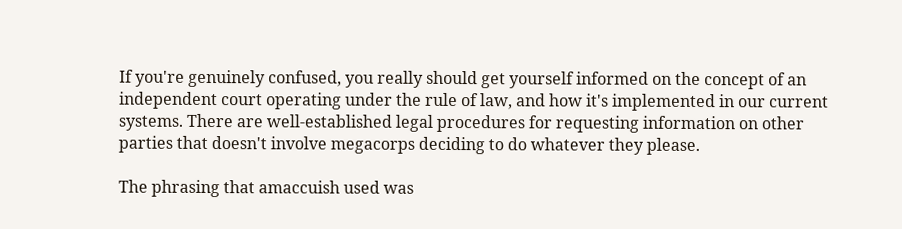If you're genuinely confused, you really should get yourself informed on the concept of an independent court operating under the rule of law, and how it's implemented in our current systems. There are well-established legal procedures for requesting information on other parties that doesn't involve megacorps deciding to do whatever they please.

The phrasing that amaccuish used was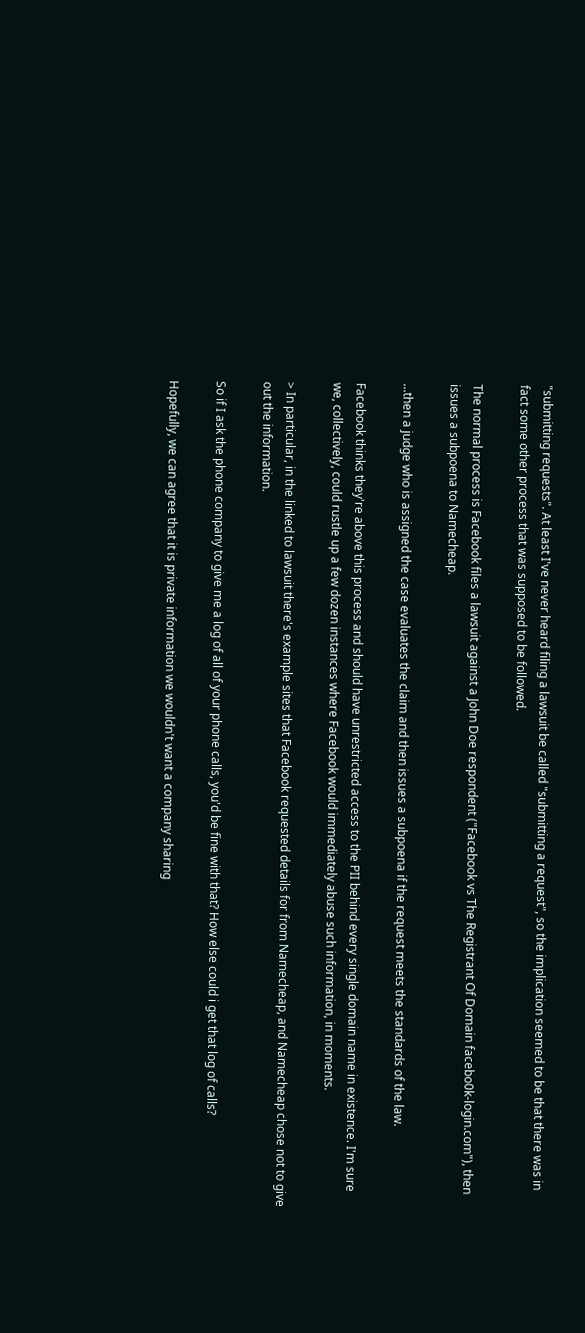"submitting requests". At least I've never heard filing a lawsuit be called "submitting a request", so the implication seemed to be that there was in fact some other process that was supposed to be followed.

The normal process is Facebook files a lawsuit against a John Doe respondent ("Facebook vs The Registrant Of Domain facebo0k-login.com"), then issues a subpoena to Namecheap.

...then a judge who is assigned the case evaluates the claim and then issues a subpoena if the request meets the standards of the law.

Facebook thinks they're above this process and should have unrestricted access to the PII behind every single domain name in existence. I'm sure we, collectively, could rustle up a few dozen instances where Facebook would immediately abuse such information, in moments.

> In particular, in the linked to lawsuit there's example sites that Facebook requested details for from Namecheap, and Namecheap chose not to give out the information.

So if I ask the phone company to give me a log of all of your phone calls, you'd be fine with that? How else could i get that log of calls?

Hopefully, we can agree that it is private information we wouldn't want a company sharing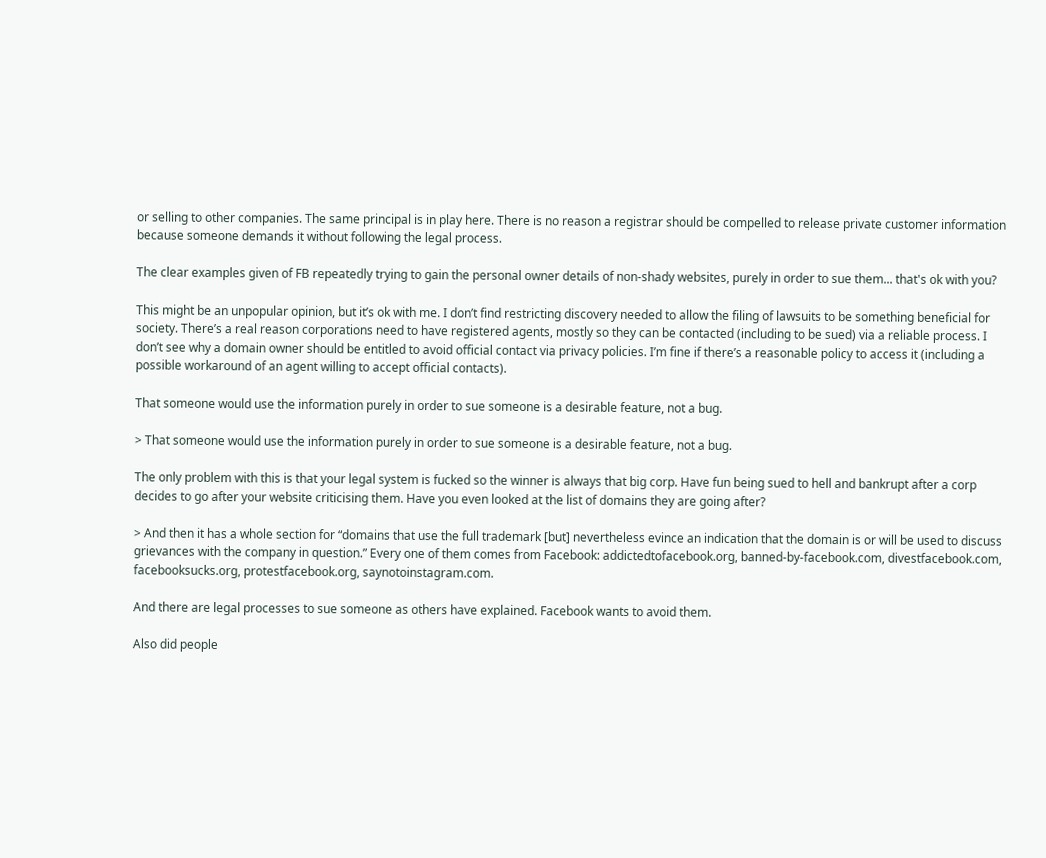or selling to other companies. The same principal is in play here. There is no reason a registrar should be compelled to release private customer information because someone demands it without following the legal process.

The clear examples given of FB repeatedly trying to gain the personal owner details of non-shady websites, purely in order to sue them... that's ok with you?

This might be an unpopular opinion, but it’s ok with me. I don’t find restricting discovery needed to allow the filing of lawsuits to be something beneficial for society. There’s a real reason corporations need to have registered agents, mostly so they can be contacted (including to be sued) via a reliable process. I don’t see why a domain owner should be entitled to avoid official contact via privacy policies. I’m fine if there’s a reasonable policy to access it (including a possible workaround of an agent willing to accept official contacts).

That someone would use the information purely in order to sue someone is a desirable feature, not a bug.

> That someone would use the information purely in order to sue someone is a desirable feature, not a bug.

The only problem with this is that your legal system is fucked so the winner is always that big corp. Have fun being sued to hell and bankrupt after a corp decides to go after your website criticising them. Have you even looked at the list of domains they are going after?

> And then it has a whole section for “domains that use the full trademark [but] nevertheless evince an indication that the domain is or will be used to discuss grievances with the company in question.” Every one of them comes from Facebook: addictedtofacebook.org, banned-by-facebook.com, divestfacebook.com, facebooksucks.org, protestfacebook.org, saynotoinstagram.com.

And there are legal processes to sue someone as others have explained. Facebook wants to avoid them.

Also did people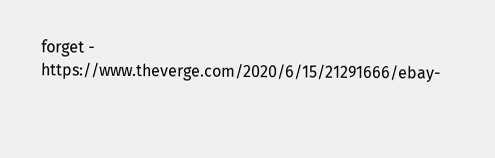forget - https://www.theverge.com/2020/6/15/21291666/ebay-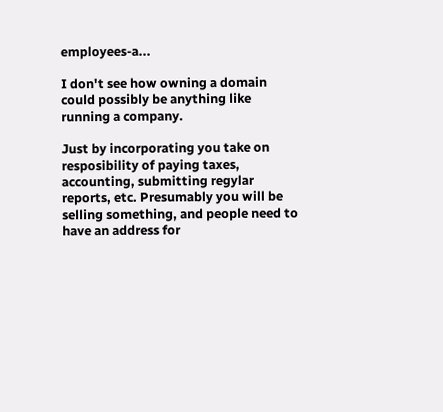employees-a...

I don't see how owning a domain could possibly be anything like running a company.

Just by incorporating you take on resposibility of paying taxes, accounting, submitting regylar reports, etc. Presumably you will be selling something, and people need to have an address for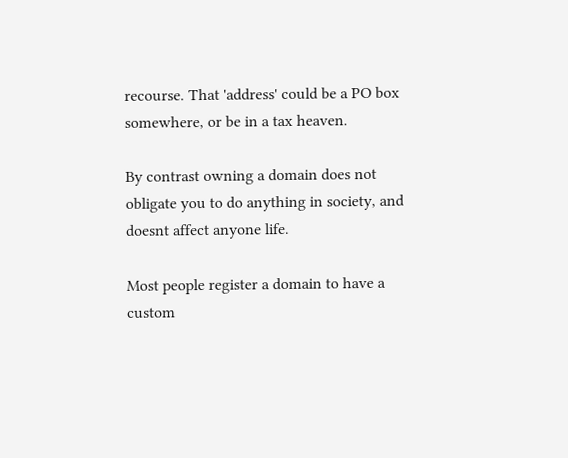recourse. That 'address' could be a PO box somewhere, or be in a tax heaven.

By contrast owning a domain does not obligate you to do anything in society, and doesnt affect anyone life.

Most people register a domain to have a custom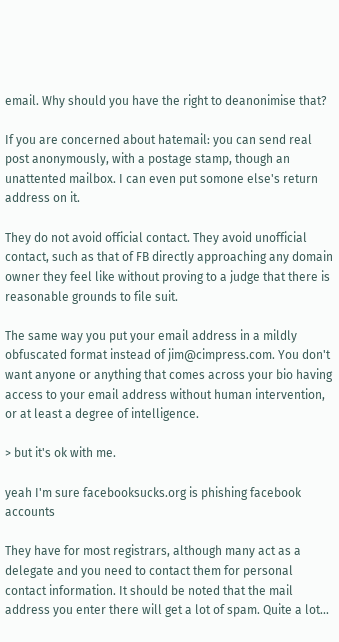email. Why should you have the right to deanonimise that?

If you are concerned about hatemail: you can send real post anonymously, with a postage stamp, though an unattented mailbox. I can even put somone else's return address on it.

They do not avoid official contact. They avoid unofficial contact, such as that of FB directly approaching any domain owner they feel like without proving to a judge that there is reasonable grounds to file suit.

The same way you put your email address in a mildly obfuscated format instead of jim@cimpress.com. You don't want anyone or anything that comes across your bio having access to your email address without human intervention, or at least a degree of intelligence.

> but it's ok with me.

yeah I'm sure facebooksucks.org is phishing facebook accounts

They have for most registrars, although many act as a delegate and you need to contact them for personal contact information. It should be noted that the mail address you enter there will get a lot of spam. Quite a lot...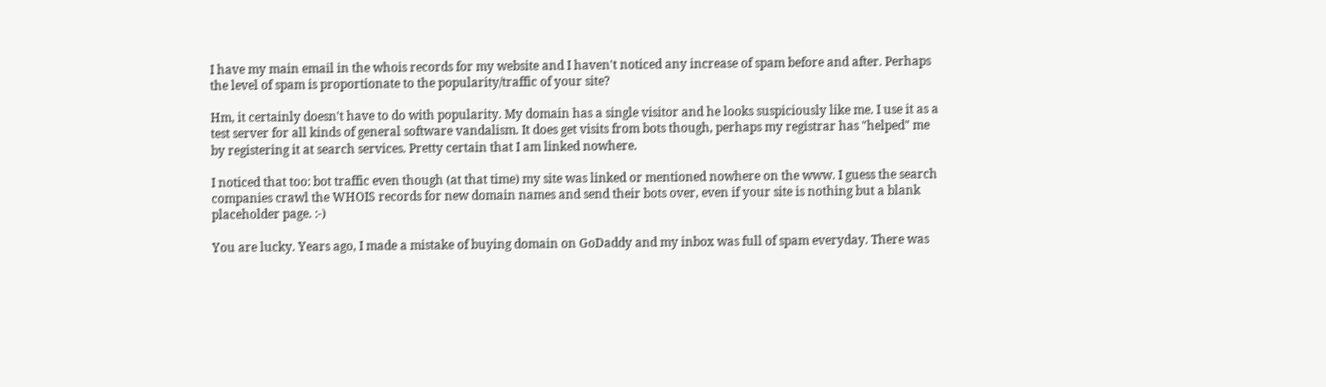I have my main email in the whois records for my website and I haven't noticed any increase of spam before and after. Perhaps the level of spam is proportionate to the popularity/traffic of your site?

Hm, it certainly doesn't have to do with popularity. My domain has a single visitor and he looks suspiciously like me. I use it as a test server for all kinds of general software vandalism. It does get visits from bots though, perhaps my registrar has "helped" me by registering it at search services. Pretty certain that I am linked nowhere.

I noticed that too: bot traffic even though (at that time) my site was linked or mentioned nowhere on the www. I guess the search companies crawl the WHOIS records for new domain names and send their bots over, even if your site is nothing but a blank placeholder page. :-)

You are lucky. Years ago, I made a mistake of buying domain on GoDaddy and my inbox was full of spam everyday. There was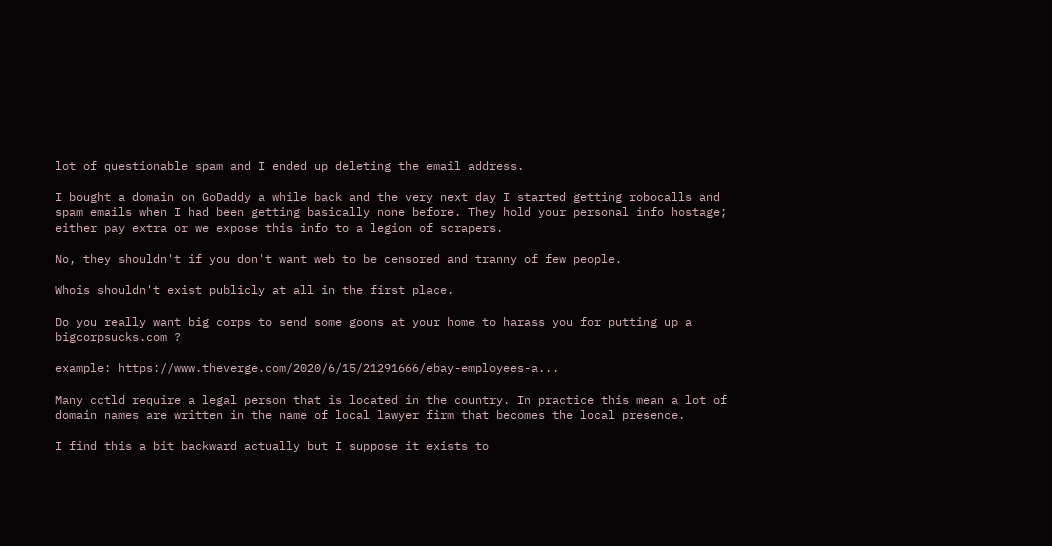lot of questionable spam and I ended up deleting the email address.

I bought a domain on GoDaddy a while back and the very next day I started getting robocalls and spam emails when I had been getting basically none before. They hold your personal info hostage; either pay extra or we expose this info to a legion of scrapers.

No, they shouldn't if you don't want web to be censored and tranny of few people.

Whois shouldn't exist publicly at all in the first place.

Do you really want big corps to send some goons at your home to harass you for putting up a bigcorpsucks.com ?

example: https://www.theverge.com/2020/6/15/21291666/ebay-employees-a...

Many cctld require a legal person that is located in the country. In practice this mean a lot of domain names are written in the name of local lawyer firm that becomes the local presence.

I find this a bit backward actually but I suppose it exists to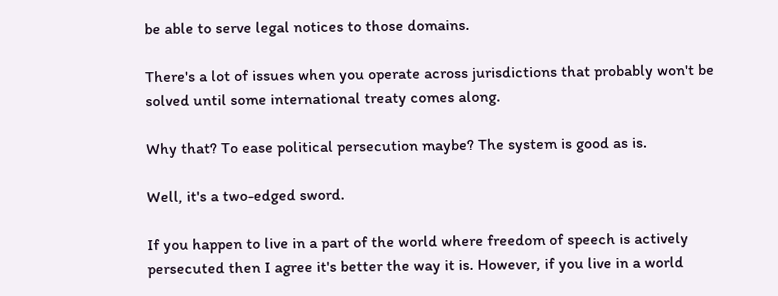be able to serve legal notices to those domains.

There's a lot of issues when you operate across jurisdictions that probably won't be solved until some international treaty comes along.

Why that? To ease political persecution maybe? The system is good as is.

Well, it's a two-edged sword.

If you happen to live in a part of the world where freedom of speech is actively persecuted then I agree it's better the way it is. However, if you live in a world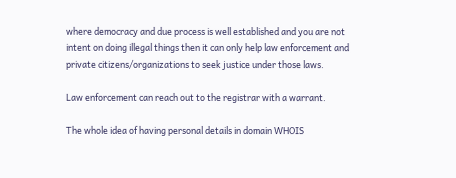where democracy and due process is well established and you are not intent on doing illegal things then it can only help law enforcement and private citizens/organizations to seek justice under those laws.

Law enforcement can reach out to the registrar with a warrant.

The whole idea of having personal details in domain WHOIS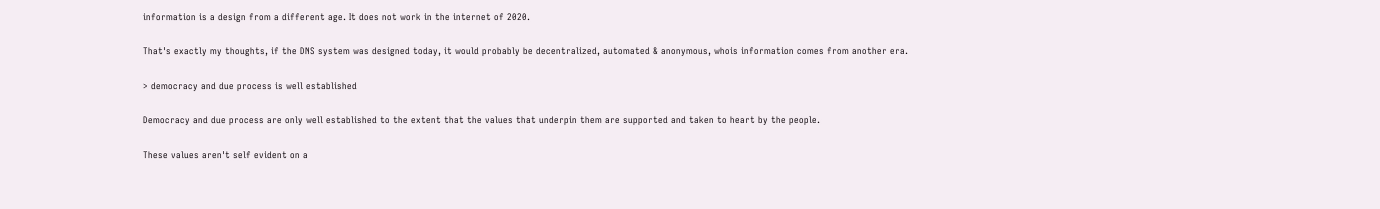information is a design from a different age. It does not work in the internet of 2020.

That's exactly my thoughts, if the DNS system was designed today, it would probably be decentralized, automated & anonymous, whois information comes from another era.

> democracy and due process is well established

Democracy and due process are only well established to the extent that the values that underpin them are supported and taken to heart by the people.

These values aren't self evident on a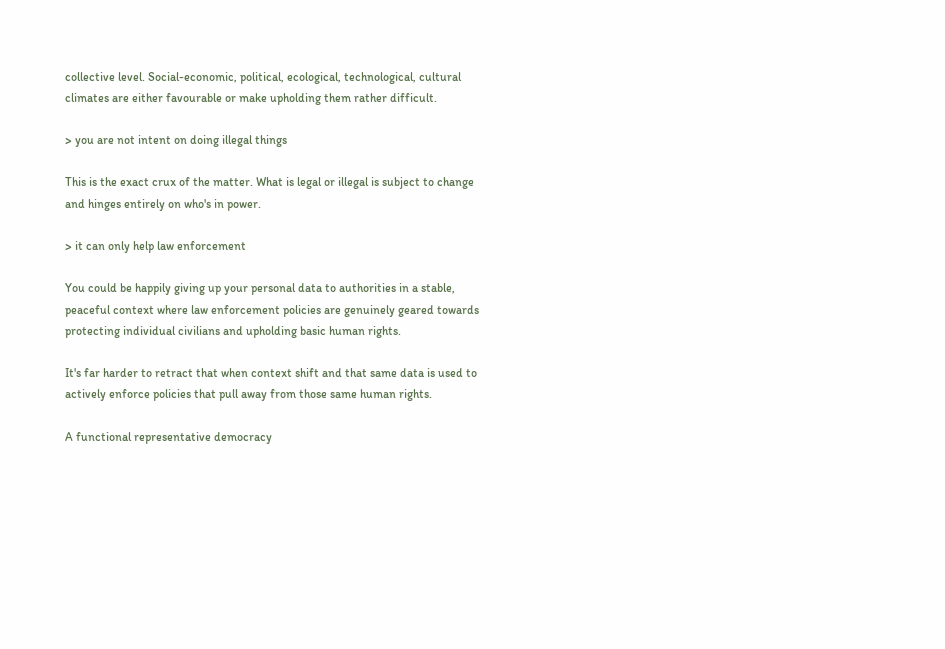collective level. Social-economic, political, ecological, technological, cultural climates are either favourable or make upholding them rather difficult.

> you are not intent on doing illegal things

This is the exact crux of the matter. What is legal or illegal is subject to change and hinges entirely on who's in power.

> it can only help law enforcement

You could be happily giving up your personal data to authorities in a stable, peaceful context where law enforcement policies are genuinely geared towards protecting individual civilians and upholding basic human rights.

It's far harder to retract that when context shift and that same data is used to actively enforce policies that pull away from those same human rights.

A functional representative democracy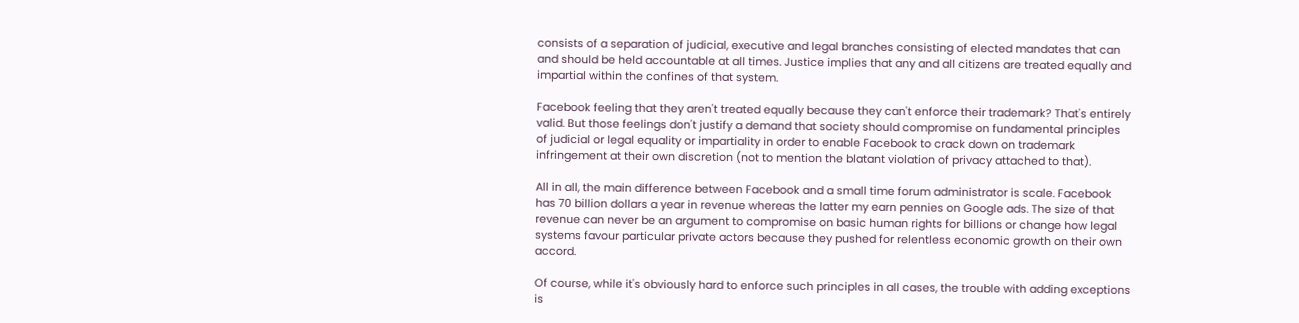consists of a separation of judicial, executive and legal branches consisting of elected mandates that can and should be held accountable at all times. Justice implies that any and all citizens are treated equally and impartial within the confines of that system.

Facebook feeling that they aren't treated equally because they can't enforce their trademark? That's entirely valid. But those feelings don't justify a demand that society should compromise on fundamental principles of judicial or legal equality or impartiality in order to enable Facebook to crack down on trademark infringement at their own discretion (not to mention the blatant violation of privacy attached to that).

All in all, the main difference between Facebook and a small time forum administrator is scale. Facebook has 70 billion dollars a year in revenue whereas the latter my earn pennies on Google ads. The size of that revenue can never be an argument to compromise on basic human rights for billions or change how legal systems favour particular private actors because they pushed for relentless economic growth on their own accord.

Of course, while it's obviously hard to enforce such principles in all cases, the trouble with adding exceptions is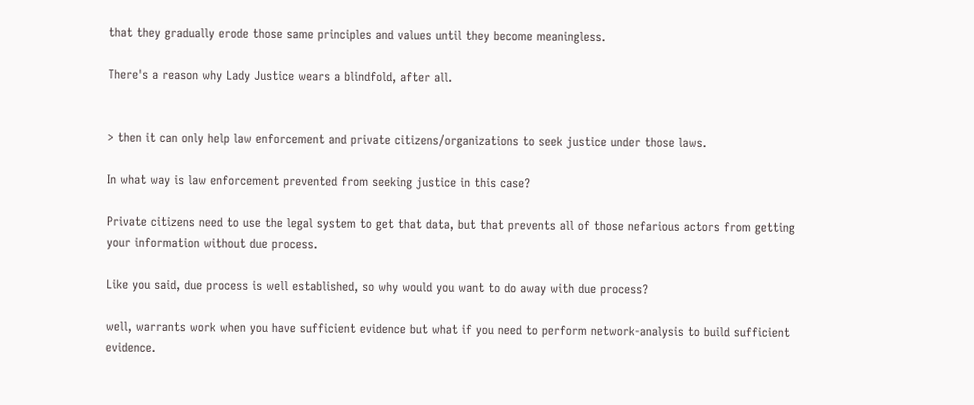that they gradually erode those same principles and values until they become meaningless.

There's a reason why Lady Justice wears a blindfold, after all.


> then it can only help law enforcement and private citizens/organizations to seek justice under those laws.

In what way is law enforcement prevented from seeking justice in this case?

Private citizens need to use the legal system to get that data, but that prevents all of those nefarious actors from getting your information without due process.

Like you said, due process is well established, so why would you want to do away with due process?

well, warrants work when you have sufficient evidence but what if you need to perform network-analysis to build sufficient evidence.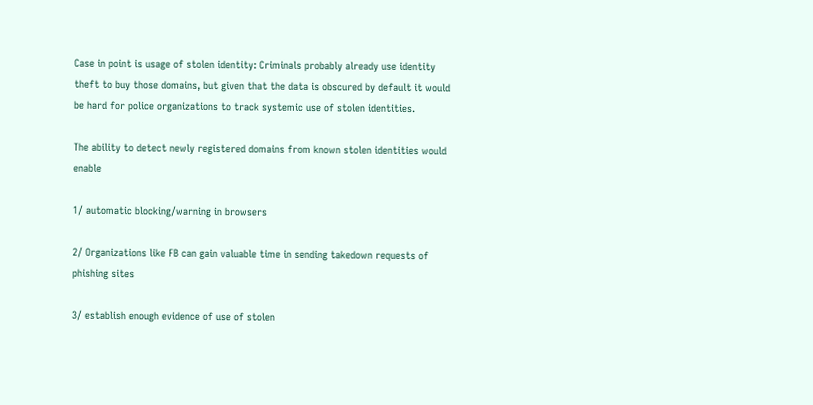Case in point is usage of stolen identity: Criminals probably already use identity theft to buy those domains, but given that the data is obscured by default it would be hard for police organizations to track systemic use of stolen identities.

The ability to detect newly registered domains from known stolen identities would enable

1/ automatic blocking/warning in browsers

2/ Organizations like FB can gain valuable time in sending takedown requests of phishing sites

3/ establish enough evidence of use of stolen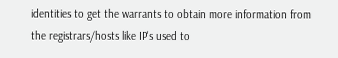identities to get the warrants to obtain more information from the registrars/hosts like IP's used to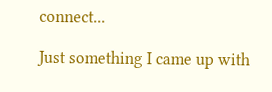connect...

Just something I came up with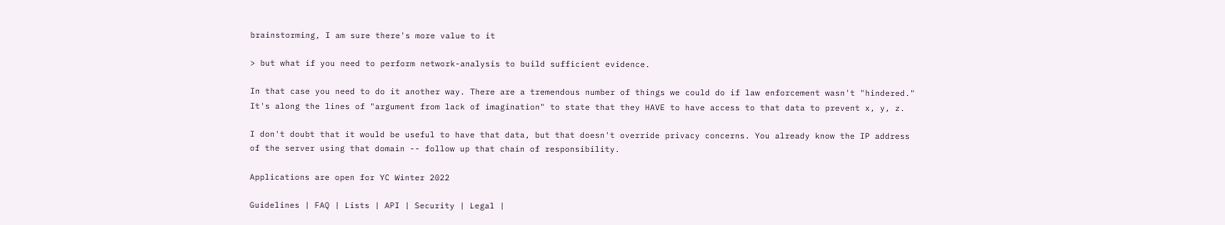brainstorming, I am sure there's more value to it

> but what if you need to perform network-analysis to build sufficient evidence.

In that case you need to do it another way. There are a tremendous number of things we could do if law enforcement wasn't "hindered." It's along the lines of "argument from lack of imagination" to state that they HAVE to have access to that data to prevent x, y, z.

I don't doubt that it would be useful to have that data, but that doesn't override privacy concerns. You already know the IP address of the server using that domain -- follow up that chain of responsibility.

Applications are open for YC Winter 2022

Guidelines | FAQ | Lists | API | Security | Legal |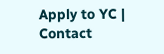Apply to YC | Contact